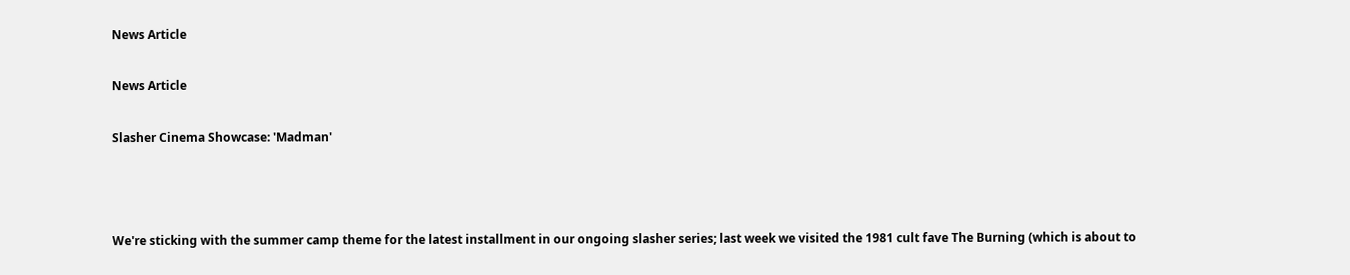News Article

News Article

Slasher Cinema Showcase: 'Madman'



We're sticking with the summer camp theme for the latest installment in our ongoing slasher series; last week we visited the 1981 cult fave The Burning (which is about to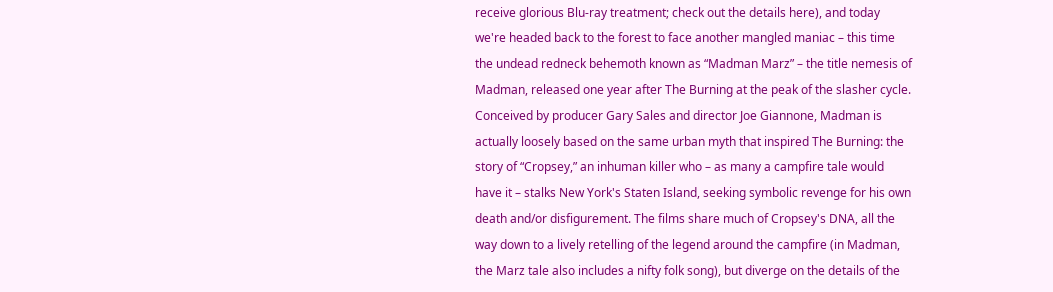receive glorious Blu-ray treatment; check out the details here), and today we're headed back to the forest to face another mangled maniac – this time the undead redneck behemoth known as “Madman Marz” – the title nemesis of Madman, released one year after The Burning at the peak of the slasher cycle.
Conceived by producer Gary Sales and director Joe Giannone, Madman is actually loosely based on the same urban myth that inspired The Burning: the story of “Cropsey,” an inhuman killer who – as many a campfire tale would have it – stalks New York's Staten Island, seeking symbolic revenge for his own death and/or disfigurement. The films share much of Cropsey's DNA, all the way down to a lively retelling of the legend around the campfire (in Madman, the Marz tale also includes a nifty folk song), but diverge on the details of the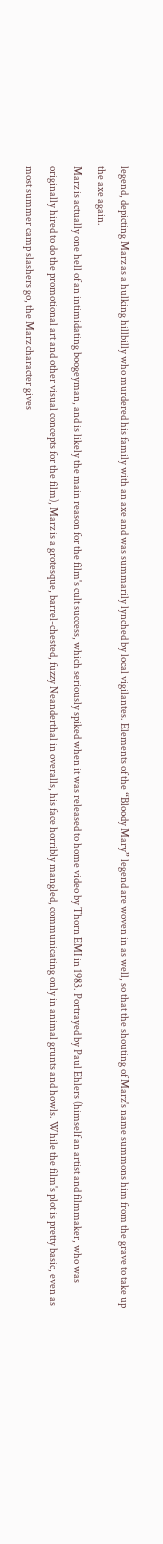legend, depicting Marz as a hulking hillbilly who murdered his family with an axe and was summarily lynched by local vigilantes. Elements of the “Bloody Mary” legend are woven in as well, so that the shouting of Marz's name summons him from the grave to take up the axe again.
Marz is actually one hell of an intimidating boogeyman, and is likely the main reason for the film's cult success, which seriously spiked when it was released to home video by Thorn EMI in 1983. Portrayed by Paul Ehlers (himself an artist and filmmaker, who was originally hired to do the promotional art and other visual concepts for the film), Marz is a grotesque, barrel-chested, fuzzy Neanderthal in overalls, his face horribly mangled, communicating only in animal grunts and howls. While the film's plot is pretty basic, even as most summer camp slashers go, the Marz character gives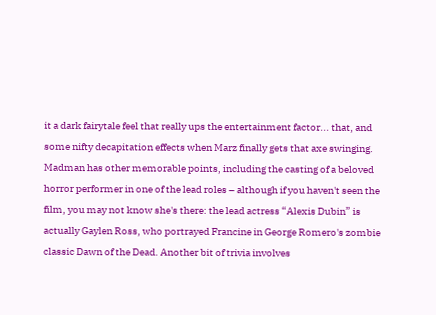it a dark fairytale feel that really ups the entertainment factor... that, and some nifty decapitation effects when Marz finally gets that axe swinging.
Madman has other memorable points, including the casting of a beloved horror performer in one of the lead roles – although if you haven't seen the film, you may not know she's there: the lead actress “Alexis Dubin” is actually Gaylen Ross, who portrayed Francine in George Romero's zombie classic Dawn of the Dead. Another bit of trivia involves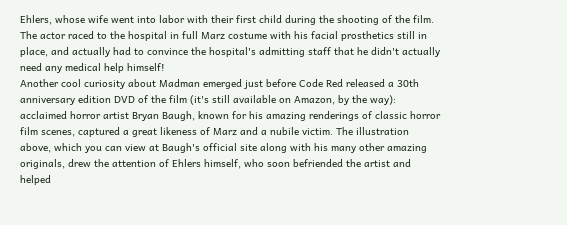Ehlers, whose wife went into labor with their first child during the shooting of the film. The actor raced to the hospital in full Marz costume with his facial prosthetics still in place, and actually had to convince the hospital's admitting staff that he didn't actually need any medical help himself!
Another cool curiosity about Madman emerged just before Code Red released a 30th anniversary edition DVD of the film (it's still available on Amazon, by the way): acclaimed horror artist Bryan Baugh, known for his amazing renderings of classic horror film scenes, captured a great likeness of Marz and a nubile victim. The illustration above, which you can view at Baugh's official site along with his many other amazing originals, drew the attention of Ehlers himself, who soon befriended the artist and helped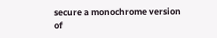secure a monochrome version of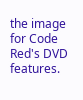the image for Code Red's DVD features.